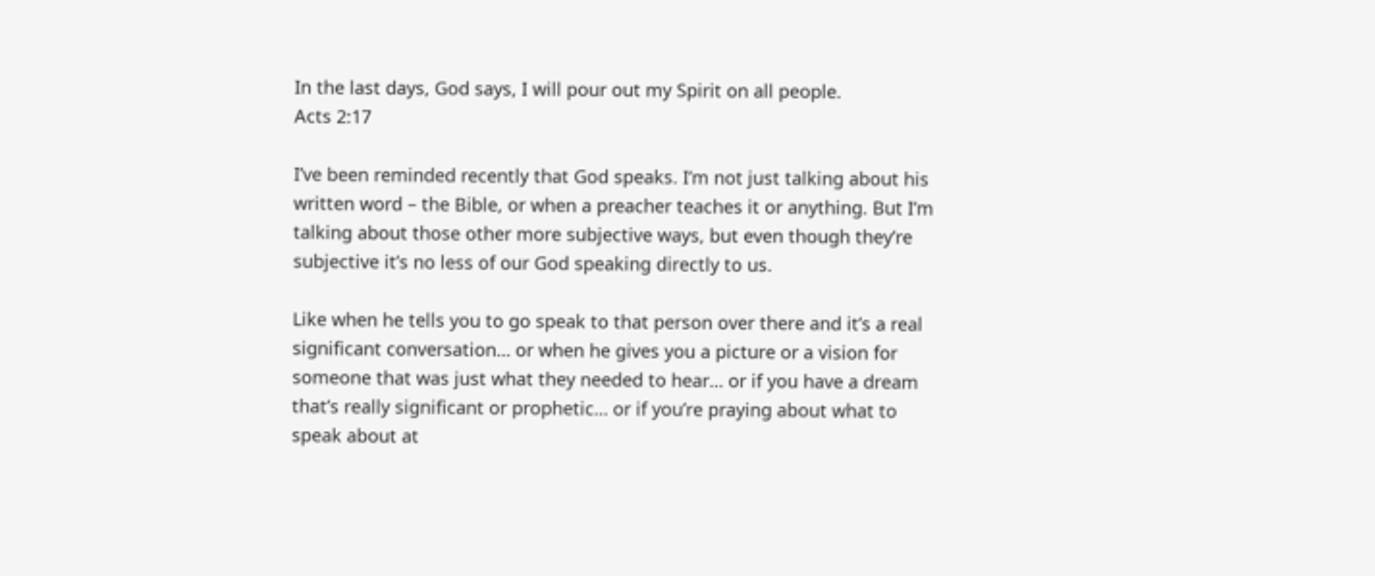In the last days, God says, I will pour out my Spirit on all people.
Acts 2:17

I’ve been reminded recently that God speaks. I’m not just talking about his written word – the Bible, or when a preacher teaches it or anything. But I’m talking about those other more subjective ways, but even though they’re subjective it’s no less of our God speaking directly to us.

Like when he tells you to go speak to that person over there and it’s a real significant conversation… or when he gives you a picture or a vision for someone that was just what they needed to hear… or if you have a dream that’s really significant or prophetic… or if you’re praying about what to speak about at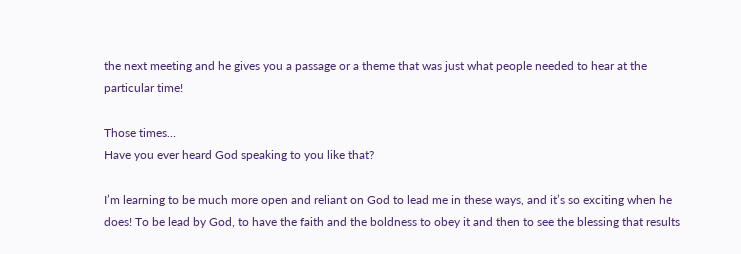the next meeting and he gives you a passage or a theme that was just what people needed to hear at the particular time!

Those times…
Have you ever heard God speaking to you like that?

I’m learning to be much more open and reliant on God to lead me in these ways, and it’s so exciting when he does! To be lead by God, to have the faith and the boldness to obey it and then to see the blessing that results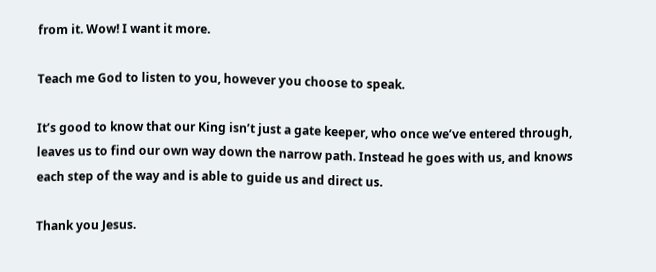from it. Wow! I want it more.

Teach me God to listen to you, however you choose to speak.

It’s good to know that our King isn’t just a gate keeper, who once we’ve entered through, leaves us to find our own way down the narrow path. Instead he goes with us, and knows each step of the way and is able to guide us and direct us.

Thank you Jesus.